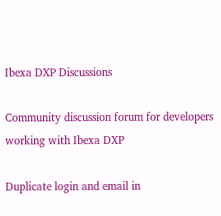Ibexa DXP Discussions

Community discussion forum for developers working with Ibexa DXP

Duplicate login and email in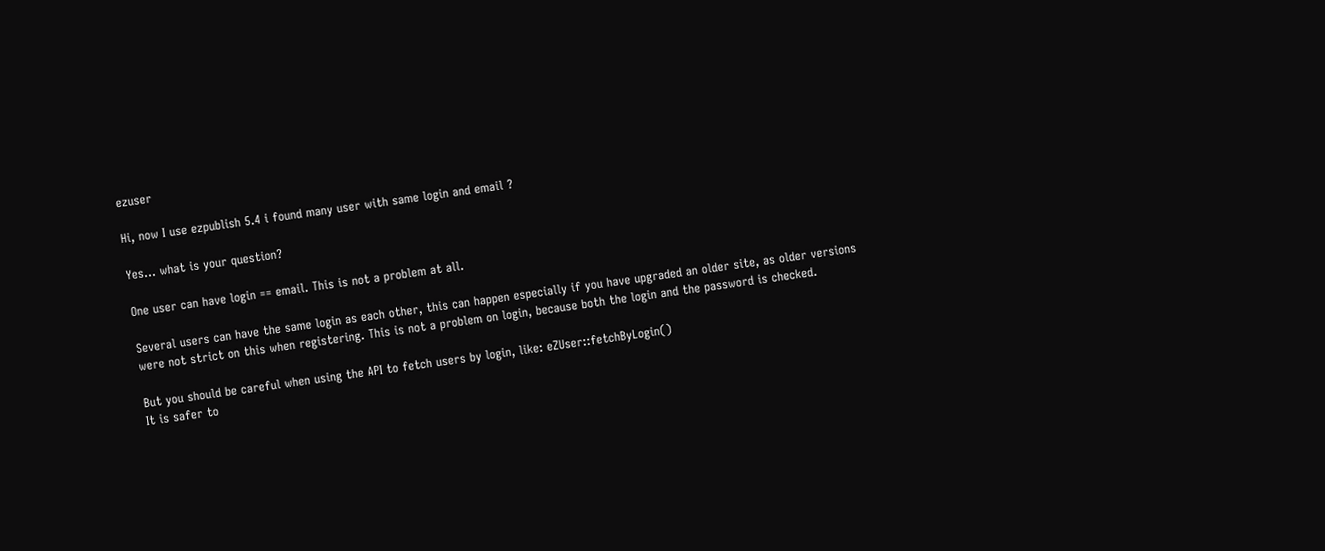ezuser

Hi, now I use ezpublish 5.4 i found many user with same login and email ?

Yes… what is your question?

One user can have login == email. This is not a problem at all.

Several users can have the same login as each other, this can happen especially if you have upgraded an older site, as older versions were not strict on this when registering. This is not a problem on login, because both the login and the password is checked.

But you should be careful when using the API to fetch users by login, like: eZUser::fetchByLogin()
It is safer to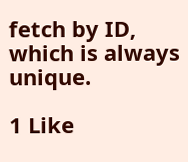fetch by ID, which is always unique.

1 Like